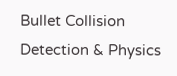Bullet Collision Detection & Physics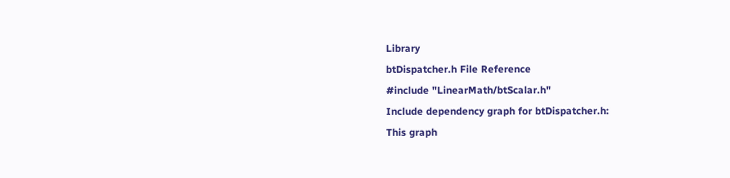Library
btDispatcher.h File Reference
#include "LinearMath/btScalar.h"
Include dependency graph for btDispatcher.h:
This graph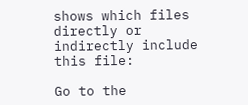shows which files directly or indirectly include this file:

Go to the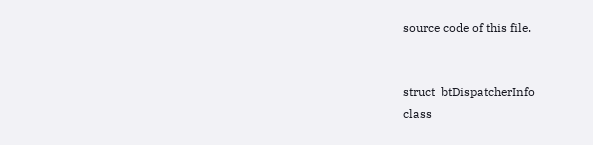source code of this file.


struct  btDispatcherInfo
class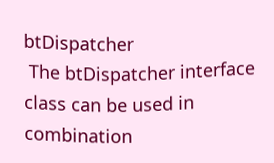btDispatcher
 The btDispatcher interface class can be used in combination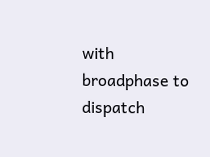with broadphase to dispatch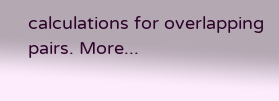calculations for overlapping pairs. More...